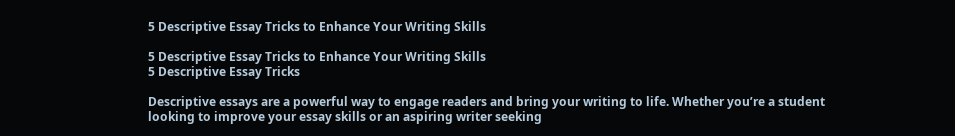5 Descriptive Essay Tricks to Enhance Your Writing Skills

5 Descriptive Essay Tricks to Enhance Your Writing Skills
5 Descriptive Essay Tricks

Descriptive essays are a powerful way to engage readers and bring your writing to life. Whether you’re a student looking to improve your essay skills or an aspiring writer seeking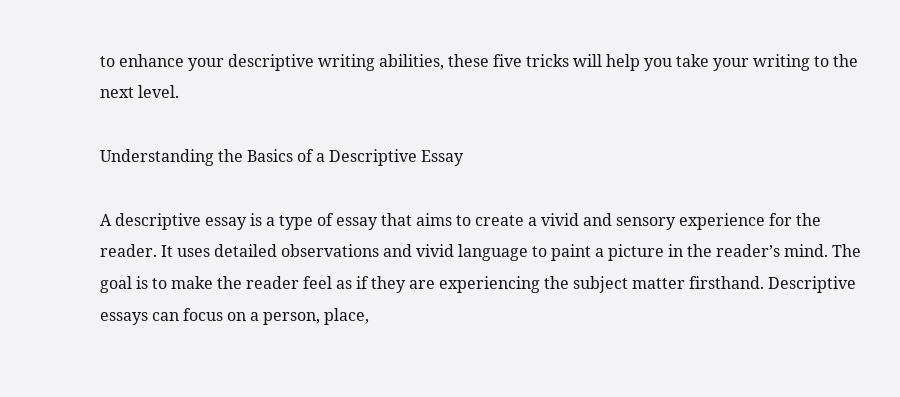to enhance your descriptive writing abilities, these five tricks will help you take your writing to the next level.

Understanding the Basics of a Descriptive Essay

A descriptive essay is a type of essay that aims to create a vivid and sensory experience for the reader. It uses detailed observations and vivid language to paint a picture in the reader’s mind. The goal is to make the reader feel as if they are experiencing the subject matter firsthand. Descriptive essays can focus on a person, place,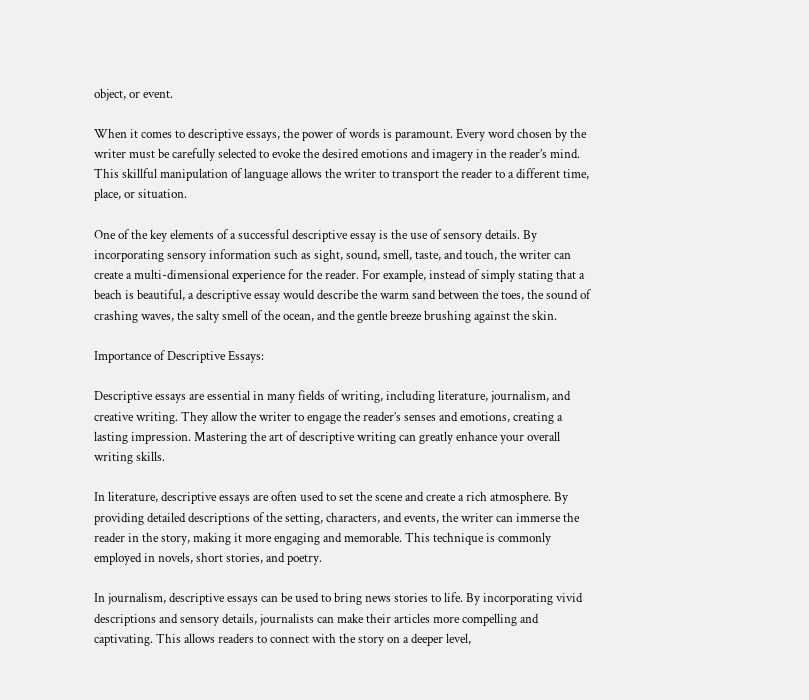object, or event.

When it comes to descriptive essays, the power of words is paramount. Every word chosen by the writer must be carefully selected to evoke the desired emotions and imagery in the reader’s mind. This skillful manipulation of language allows the writer to transport the reader to a different time, place, or situation.

One of the key elements of a successful descriptive essay is the use of sensory details. By incorporating sensory information such as sight, sound, smell, taste, and touch, the writer can create a multi-dimensional experience for the reader. For example, instead of simply stating that a beach is beautiful, a descriptive essay would describe the warm sand between the toes, the sound of crashing waves, the salty smell of the ocean, and the gentle breeze brushing against the skin.

Importance of Descriptive Essays:

Descriptive essays are essential in many fields of writing, including literature, journalism, and creative writing. They allow the writer to engage the reader’s senses and emotions, creating a lasting impression. Mastering the art of descriptive writing can greatly enhance your overall writing skills.

In literature, descriptive essays are often used to set the scene and create a rich atmosphere. By providing detailed descriptions of the setting, characters, and events, the writer can immerse the reader in the story, making it more engaging and memorable. This technique is commonly employed in novels, short stories, and poetry.

In journalism, descriptive essays can be used to bring news stories to life. By incorporating vivid descriptions and sensory details, journalists can make their articles more compelling and captivating. This allows readers to connect with the story on a deeper level,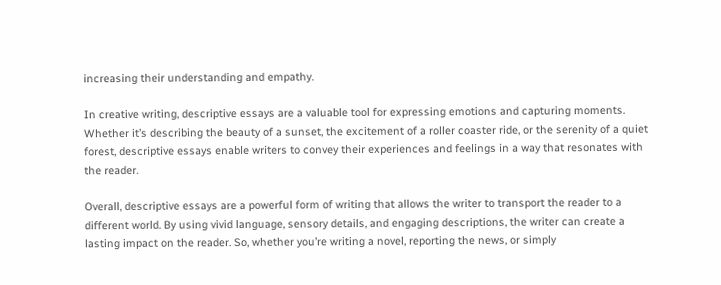increasing their understanding and empathy.

In creative writing, descriptive essays are a valuable tool for expressing emotions and capturing moments. Whether it’s describing the beauty of a sunset, the excitement of a roller coaster ride, or the serenity of a quiet forest, descriptive essays enable writers to convey their experiences and feelings in a way that resonates with the reader.

Overall, descriptive essays are a powerful form of writing that allows the writer to transport the reader to a different world. By using vivid language, sensory details, and engaging descriptions, the writer can create a lasting impact on the reader. So, whether you’re writing a novel, reporting the news, or simply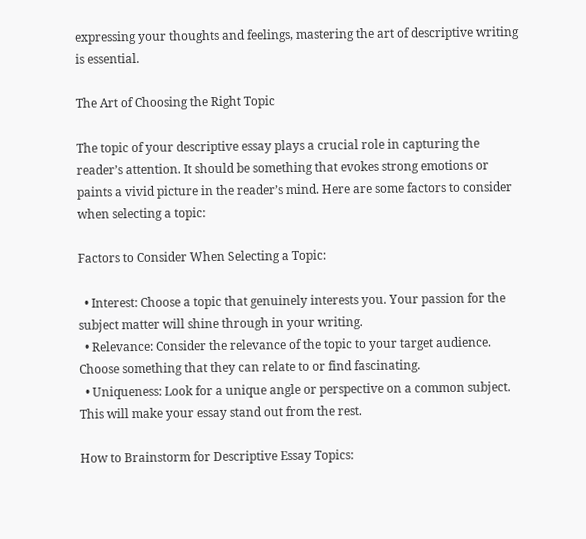expressing your thoughts and feelings, mastering the art of descriptive writing is essential.

The Art of Choosing the Right Topic

The topic of your descriptive essay plays a crucial role in capturing the reader’s attention. It should be something that evokes strong emotions or paints a vivid picture in the reader’s mind. Here are some factors to consider when selecting a topic:

Factors to Consider When Selecting a Topic:

  • Interest: Choose a topic that genuinely interests you. Your passion for the subject matter will shine through in your writing.
  • Relevance: Consider the relevance of the topic to your target audience. Choose something that they can relate to or find fascinating.
  • Uniqueness: Look for a unique angle or perspective on a common subject. This will make your essay stand out from the rest.

How to Brainstorm for Descriptive Essay Topics: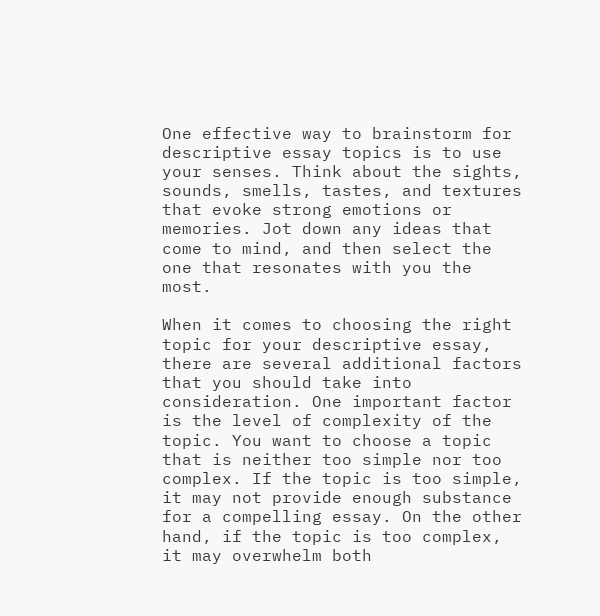One effective way to brainstorm for descriptive essay topics is to use your senses. Think about the sights, sounds, smells, tastes, and textures that evoke strong emotions or memories. Jot down any ideas that come to mind, and then select the one that resonates with you the most.

When it comes to choosing the right topic for your descriptive essay, there are several additional factors that you should take into consideration. One important factor is the level of complexity of the topic. You want to choose a topic that is neither too simple nor too complex. If the topic is too simple, it may not provide enough substance for a compelling essay. On the other hand, if the topic is too complex, it may overwhelm both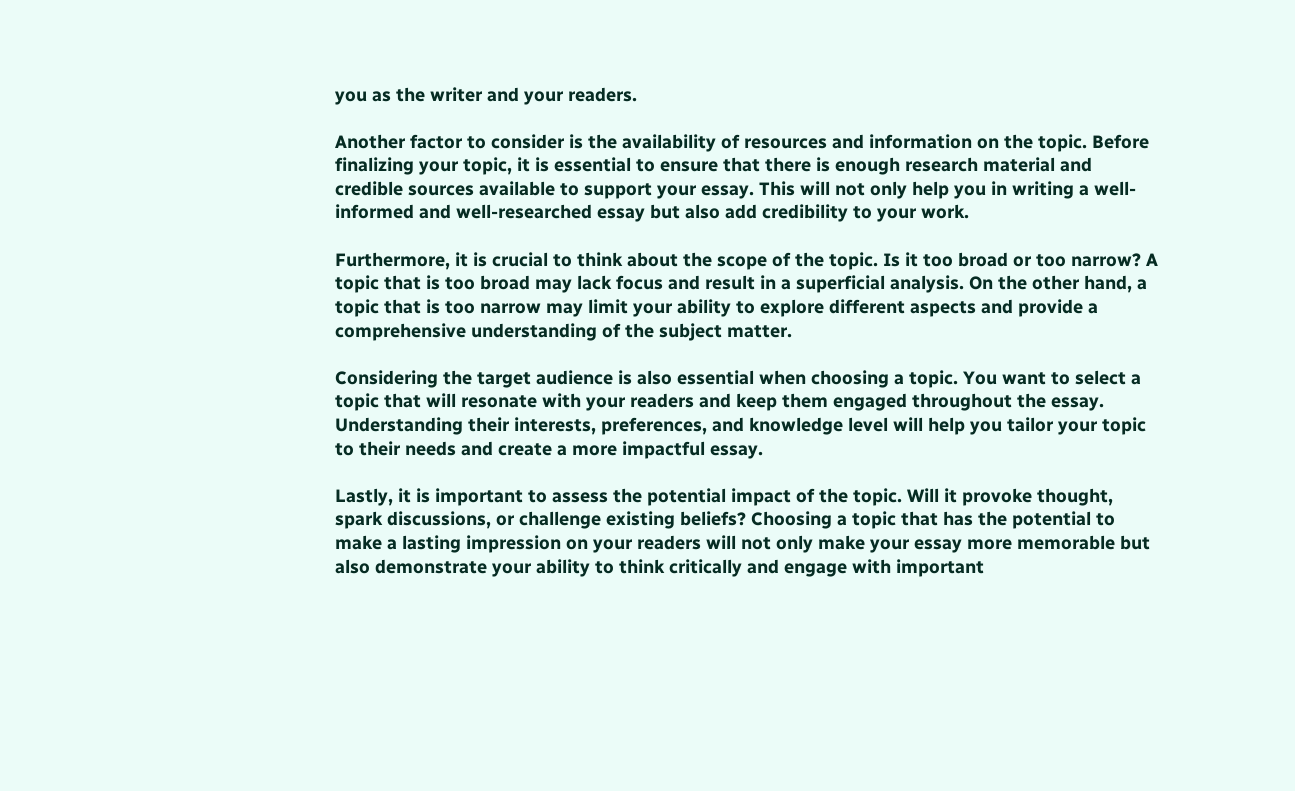you as the writer and your readers.

Another factor to consider is the availability of resources and information on the topic. Before finalizing your topic, it is essential to ensure that there is enough research material and credible sources available to support your essay. This will not only help you in writing a well-informed and well-researched essay but also add credibility to your work.

Furthermore, it is crucial to think about the scope of the topic. Is it too broad or too narrow? A topic that is too broad may lack focus and result in a superficial analysis. On the other hand, a topic that is too narrow may limit your ability to explore different aspects and provide a comprehensive understanding of the subject matter.

Considering the target audience is also essential when choosing a topic. You want to select a topic that will resonate with your readers and keep them engaged throughout the essay. Understanding their interests, preferences, and knowledge level will help you tailor your topic to their needs and create a more impactful essay.

Lastly, it is important to assess the potential impact of the topic. Will it provoke thought, spark discussions, or challenge existing beliefs? Choosing a topic that has the potential to make a lasting impression on your readers will not only make your essay more memorable but also demonstrate your ability to think critically and engage with important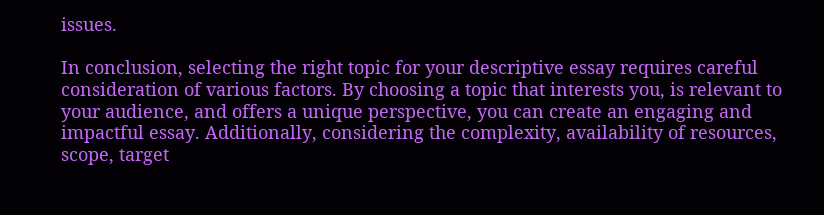issues.

In conclusion, selecting the right topic for your descriptive essay requires careful consideration of various factors. By choosing a topic that interests you, is relevant to your audience, and offers a unique perspective, you can create an engaging and impactful essay. Additionally, considering the complexity, availability of resources, scope, target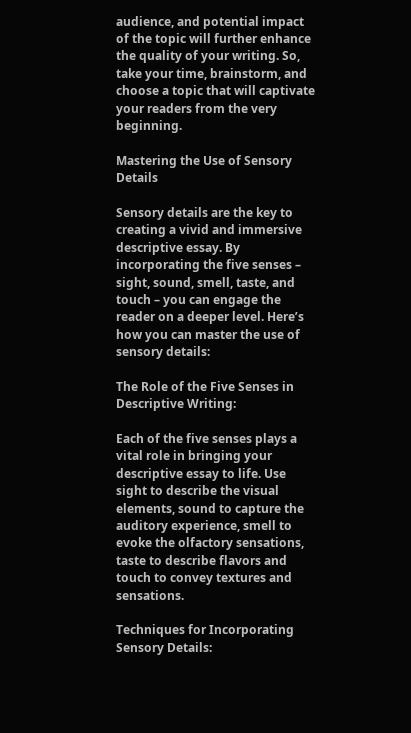audience, and potential impact of the topic will further enhance the quality of your writing. So, take your time, brainstorm, and choose a topic that will captivate your readers from the very beginning.

Mastering the Use of Sensory Details

Sensory details are the key to creating a vivid and immersive descriptive essay. By incorporating the five senses – sight, sound, smell, taste, and touch – you can engage the reader on a deeper level. Here’s how you can master the use of sensory details:

The Role of the Five Senses in Descriptive Writing:

Each of the five senses plays a vital role in bringing your descriptive essay to life. Use sight to describe the visual elements, sound to capture the auditory experience, smell to evoke the olfactory sensations, taste to describe flavors and touch to convey textures and sensations.

Techniques for Incorporating Sensory Details: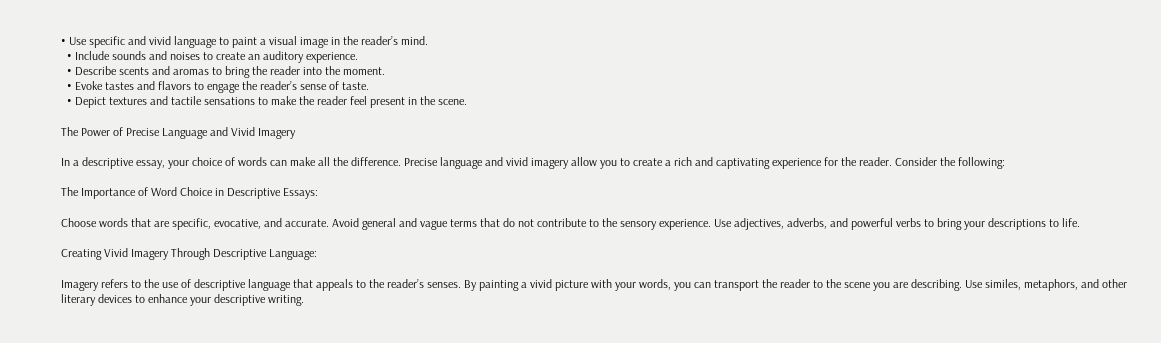• Use specific and vivid language to paint a visual image in the reader’s mind.
  • Include sounds and noises to create an auditory experience.
  • Describe scents and aromas to bring the reader into the moment.
  • Evoke tastes and flavors to engage the reader’s sense of taste.
  • Depict textures and tactile sensations to make the reader feel present in the scene.

The Power of Precise Language and Vivid Imagery

In a descriptive essay, your choice of words can make all the difference. Precise language and vivid imagery allow you to create a rich and captivating experience for the reader. Consider the following:

The Importance of Word Choice in Descriptive Essays:

Choose words that are specific, evocative, and accurate. Avoid general and vague terms that do not contribute to the sensory experience. Use adjectives, adverbs, and powerful verbs to bring your descriptions to life.

Creating Vivid Imagery Through Descriptive Language:

Imagery refers to the use of descriptive language that appeals to the reader’s senses. By painting a vivid picture with your words, you can transport the reader to the scene you are describing. Use similes, metaphors, and other literary devices to enhance your descriptive writing.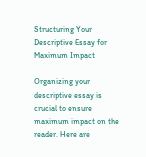Structuring Your Descriptive Essay for Maximum Impact

Organizing your descriptive essay is crucial to ensure maximum impact on the reader. Here are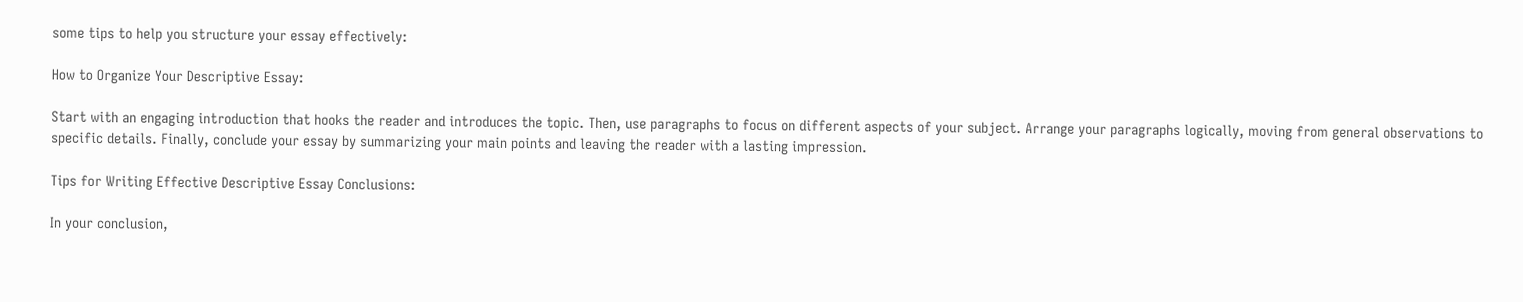some tips to help you structure your essay effectively:

How to Organize Your Descriptive Essay:

Start with an engaging introduction that hooks the reader and introduces the topic. Then, use paragraphs to focus on different aspects of your subject. Arrange your paragraphs logically, moving from general observations to specific details. Finally, conclude your essay by summarizing your main points and leaving the reader with a lasting impression.

Tips for Writing Effective Descriptive Essay Conclusions:

In your conclusion,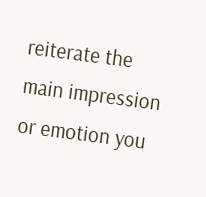reiterate the main impression or emotion you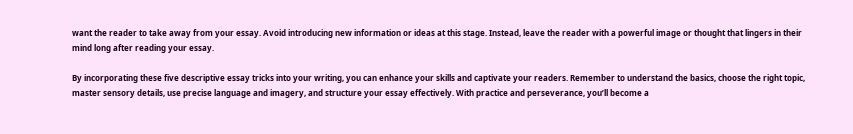want the reader to take away from your essay. Avoid introducing new information or ideas at this stage. Instead, leave the reader with a powerful image or thought that lingers in their mind long after reading your essay.

By incorporating these five descriptive essay tricks into your writing, you can enhance your skills and captivate your readers. Remember to understand the basics, choose the right topic, master sensory details, use precise language and imagery, and structure your essay effectively. With practice and perseverance, you’ll become a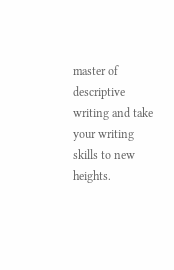master of descriptive writing and take your writing skills to new heights.